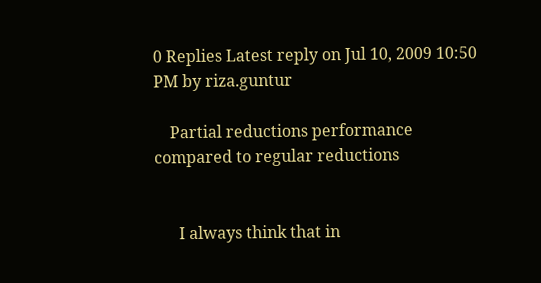0 Replies Latest reply on Jul 10, 2009 10:50 PM by riza.guntur

    Partial reductions performance compared to regular reductions


      I always think that in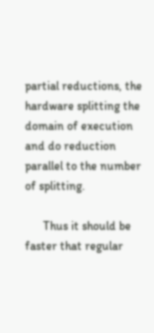partial reductions, the hardware splitting the domain of execution and do reduction parallel to the number of splitting.

      Thus it should be faster that regular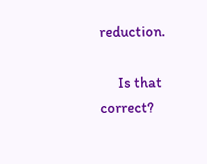reduction.

      Is that correct?